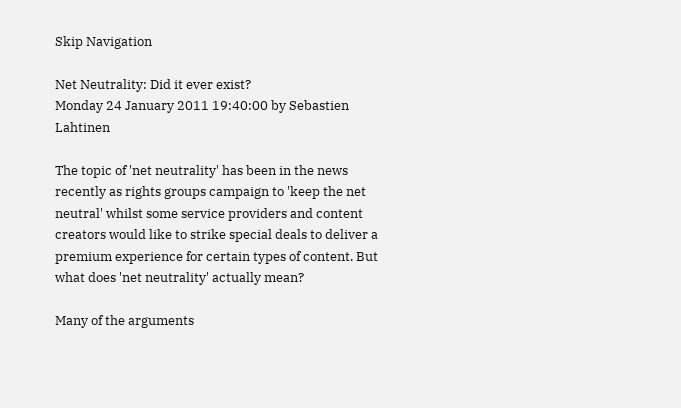Skip Navigation

Net Neutrality: Did it ever exist?
Monday 24 January 2011 19:40:00 by Sebastien Lahtinen

The topic of 'net neutrality' has been in the news recently as rights groups campaign to 'keep the net neutral' whilst some service providers and content creators would like to strike special deals to deliver a premium experience for certain types of content. But what does 'net neutrality' actually mean?

Many of the arguments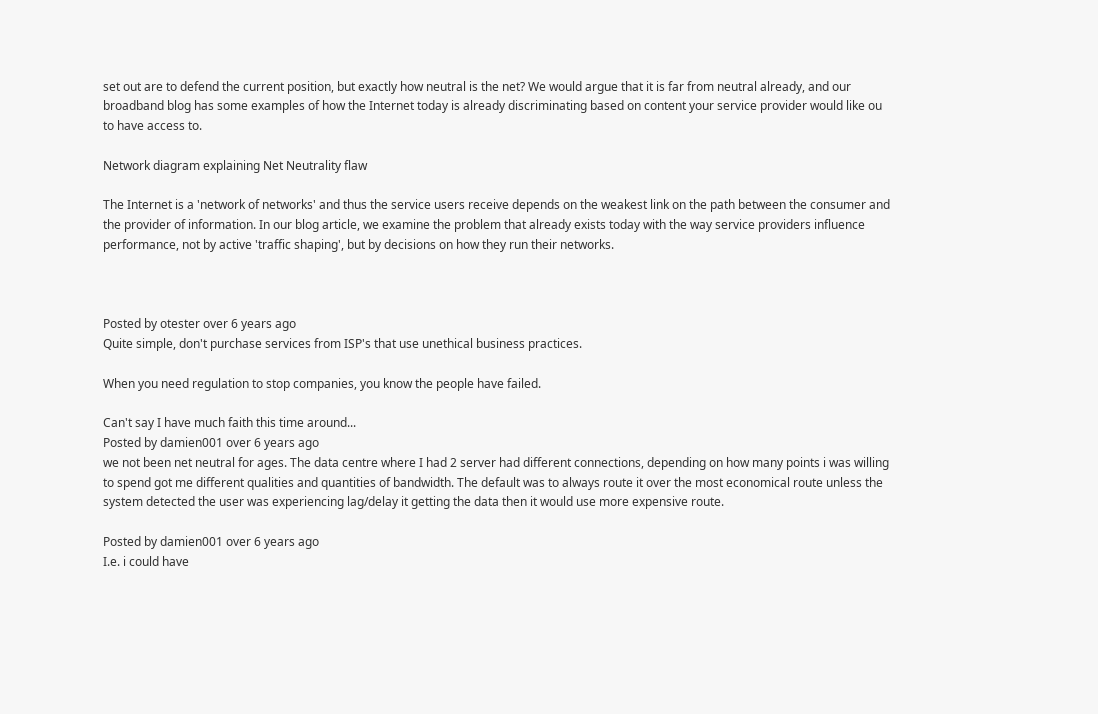set out are to defend the current position, but exactly how neutral is the net? We would argue that it is far from neutral already, and our broadband blog has some examples of how the Internet today is already discriminating based on content your service provider would like ou to have access to.

Network diagram explaining Net Neutrality flaw

The Internet is a 'network of networks' and thus the service users receive depends on the weakest link on the path between the consumer and the provider of information. In our blog article, we examine the problem that already exists today with the way service providers influence performance, not by active 'traffic shaping', but by decisions on how they run their networks.



Posted by otester over 6 years ago
Quite simple, don't purchase services from ISP's that use unethical business practices.

When you need regulation to stop companies, you know the people have failed.

Can't say I have much faith this time around...
Posted by damien001 over 6 years ago
we not been net neutral for ages. The data centre where I had 2 server had different connections, depending on how many points i was willing to spend got me different qualities and quantities of bandwidth. The default was to always route it over the most economical route unless the system detected the user was experiencing lag/delay it getting the data then it would use more expensive route.

Posted by damien001 over 6 years ago
I.e. i could have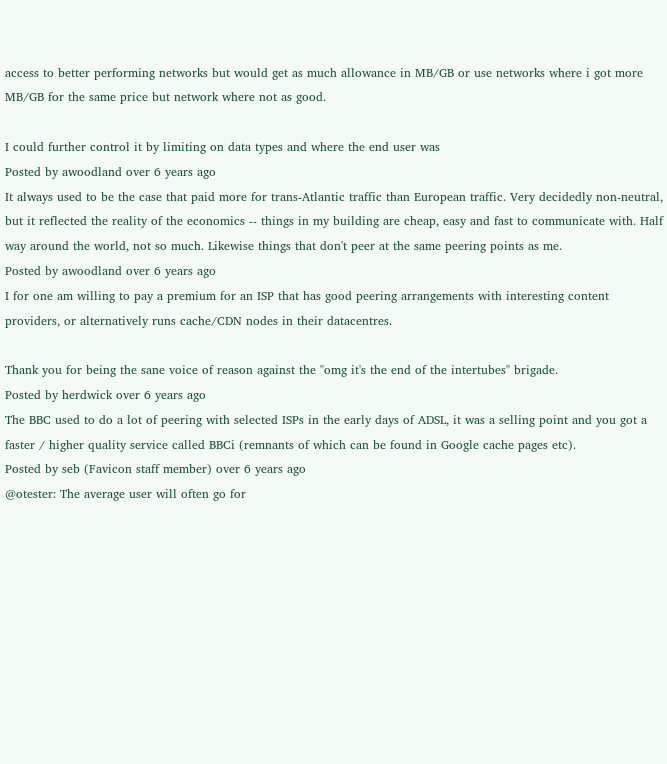access to better performing networks but would get as much allowance in MB/GB or use networks where i got more MB/GB for the same price but network where not as good.

I could further control it by limiting on data types and where the end user was
Posted by awoodland over 6 years ago
It always used to be the case that paid more for trans-Atlantic traffic than European traffic. Very decidedly non-neutral, but it reflected the reality of the economics -- things in my building are cheap, easy and fast to communicate with. Half way around the world, not so much. Likewise things that don't peer at the same peering points as me.
Posted by awoodland over 6 years ago
I for one am willing to pay a premium for an ISP that has good peering arrangements with interesting content providers, or alternatively runs cache/CDN nodes in their datacentres.

Thank you for being the sane voice of reason against the "omg it's the end of the intertubes" brigade.
Posted by herdwick over 6 years ago
The BBC used to do a lot of peering with selected ISPs in the early days of ADSL, it was a selling point and you got a faster / higher quality service called BBCi (remnants of which can be found in Google cache pages etc).
Posted by seb (Favicon staff member) over 6 years ago
@otester: The average user will often go for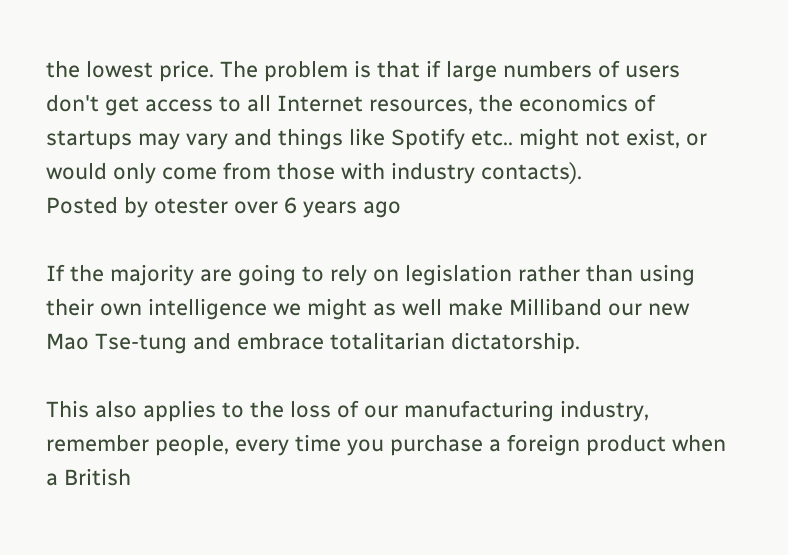the lowest price. The problem is that if large numbers of users don't get access to all Internet resources, the economics of startups may vary and things like Spotify etc.. might not exist, or would only come from those with industry contacts).
Posted by otester over 6 years ago

If the majority are going to rely on legislation rather than using their own intelligence we might as well make Milliband our new Mao Tse-tung and embrace totalitarian dictatorship.

This also applies to the loss of our manufacturing industry, remember people, every time you purchase a foreign product when a British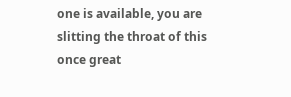one is available, you are slitting the throat of this once great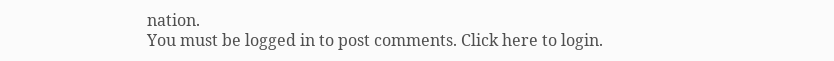nation.
You must be logged in to post comments. Click here to login.